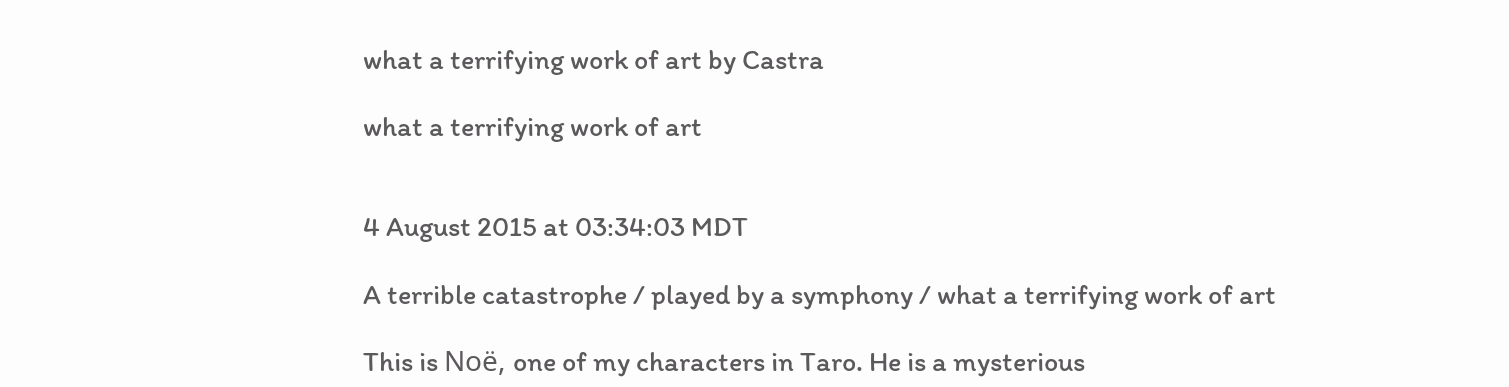what a terrifying work of art by Castra

what a terrifying work of art


4 August 2015 at 03:34:03 MDT

A terrible catastrophe / played by a symphony / what a terrifying work of art

This is Noë, one of my characters in Taro. He is a mysterious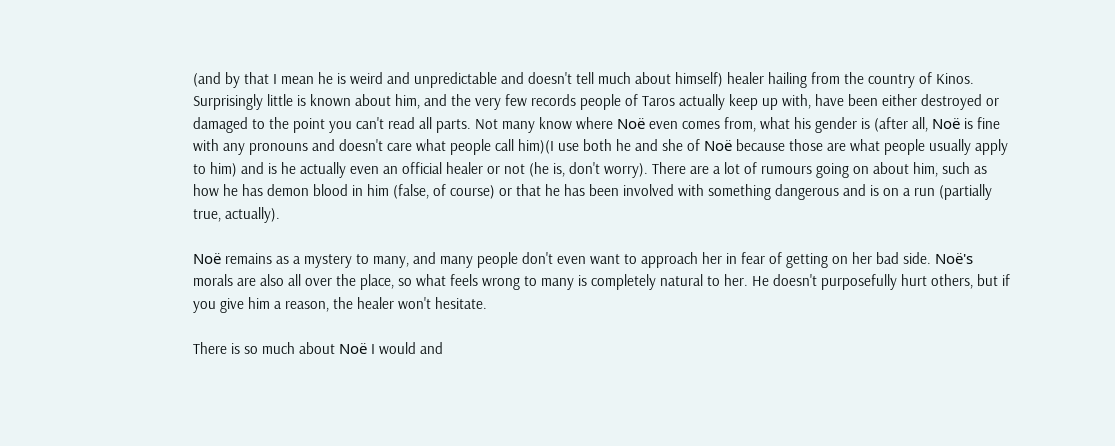(and by that I mean he is weird and unpredictable and doesn't tell much about himself) healer hailing from the country of Kinos. Surprisingly little is known about him, and the very few records people of Taros actually keep up with, have been either destroyed or damaged to the point you can't read all parts. Not many know where Noë even comes from, what his gender is (after all, Noë is fine with any pronouns and doesn't care what people call him)(I use both he and she of Noë because those are what people usually apply to him) and is he actually even an official healer or not (he is, don't worry). There are a lot of rumours going on about him, such as how he has demon blood in him (false, of course) or that he has been involved with something dangerous and is on a run (partially true, actually).

Noë remains as a mystery to many, and many people don't even want to approach her in fear of getting on her bad side. Noë's morals are also all over the place, so what feels wrong to many is completely natural to her. He doesn't purposefully hurt others, but if you give him a reason, the healer won't hesitate.

There is so much about Noë I would and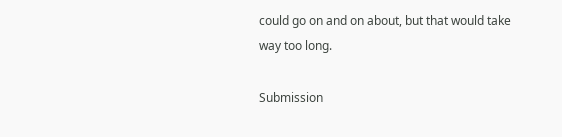could go on and on about, but that would take way too long.

Submission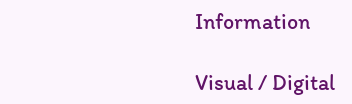Information

Visual / Digital